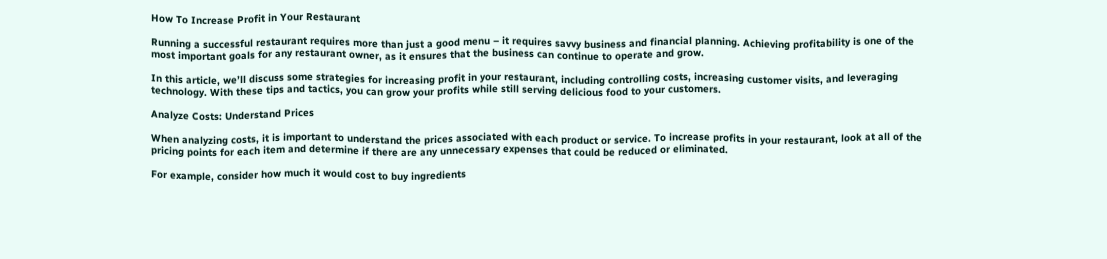How To Increase Profit in Your Restaurant

Running a successful restaurant requires more than just a good menu – it requires savvy business and financial planning. Achieving profitability is one of the most important goals for any restaurant owner, as it ensures that the business can continue to operate and grow.

In this article, we’ll discuss some strategies for increasing profit in your restaurant, including controlling costs, increasing customer visits, and leveraging technology. With these tips and tactics, you can grow your profits while still serving delicious food to your customers.

Analyze Costs: Understand Prices

When analyzing costs, it is important to understand the prices associated with each product or service. To increase profits in your restaurant, look at all of the pricing points for each item and determine if there are any unnecessary expenses that could be reduced or eliminated.

For example, consider how much it would cost to buy ingredients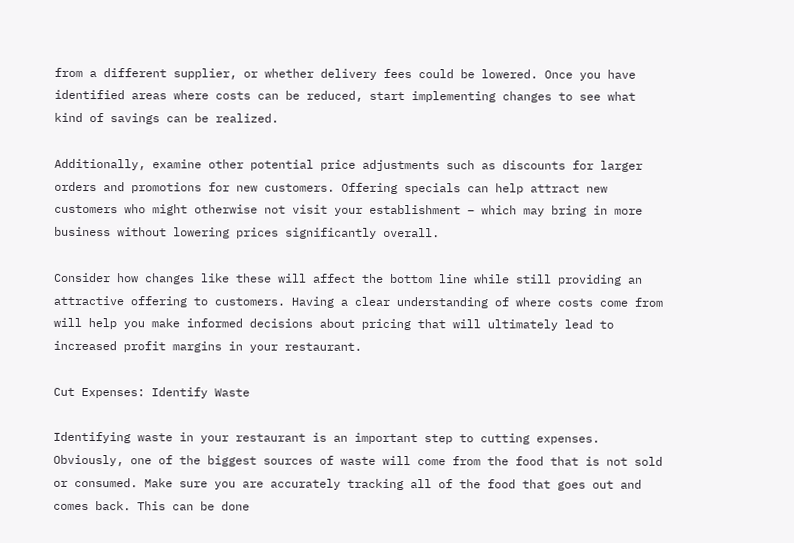from a different supplier, or whether delivery fees could be lowered. Once you have identified areas where costs can be reduced, start implementing changes to see what kind of savings can be realized.

Additionally, examine other potential price adjustments such as discounts for larger orders and promotions for new customers. Offering specials can help attract new customers who might otherwise not visit your establishment – which may bring in more business without lowering prices significantly overall.

Consider how changes like these will affect the bottom line while still providing an attractive offering to customers. Having a clear understanding of where costs come from will help you make informed decisions about pricing that will ultimately lead to increased profit margins in your restaurant.

Cut Expenses: Identify Waste

Identifying waste in your restaurant is an important step to cutting expenses. Obviously, one of the biggest sources of waste will come from the food that is not sold or consumed. Make sure you are accurately tracking all of the food that goes out and comes back. This can be done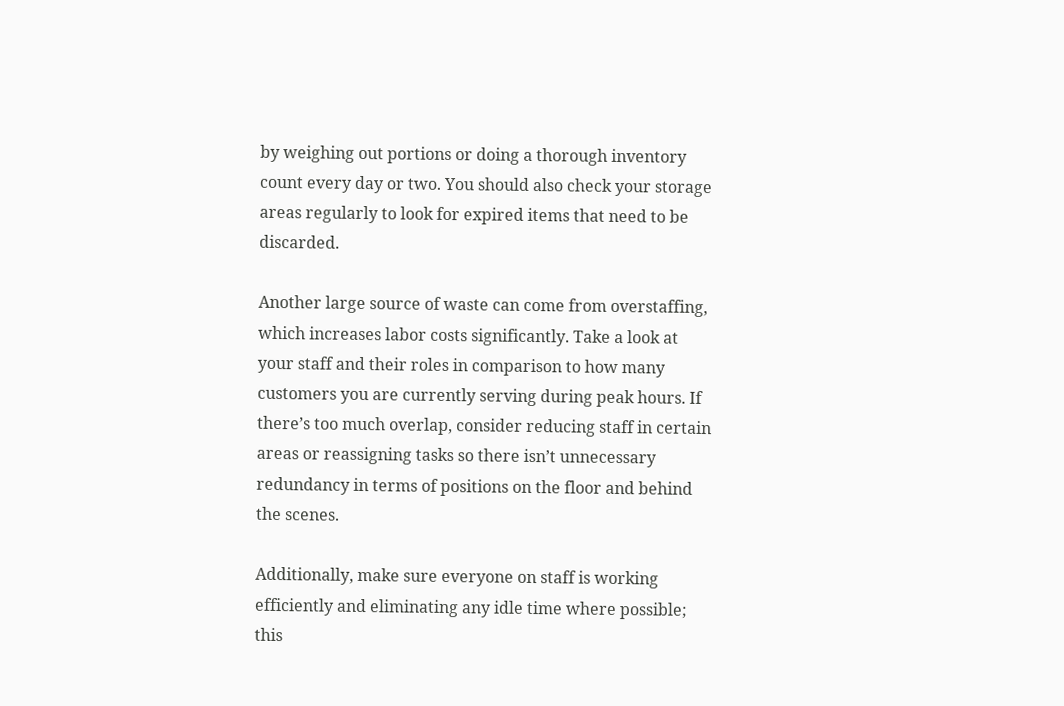by weighing out portions or doing a thorough inventory count every day or two. You should also check your storage areas regularly to look for expired items that need to be discarded.

Another large source of waste can come from overstaffing, which increases labor costs significantly. Take a look at your staff and their roles in comparison to how many customers you are currently serving during peak hours. If there’s too much overlap, consider reducing staff in certain areas or reassigning tasks so there isn’t unnecessary redundancy in terms of positions on the floor and behind the scenes.

Additionally, make sure everyone on staff is working efficiently and eliminating any idle time where possible; this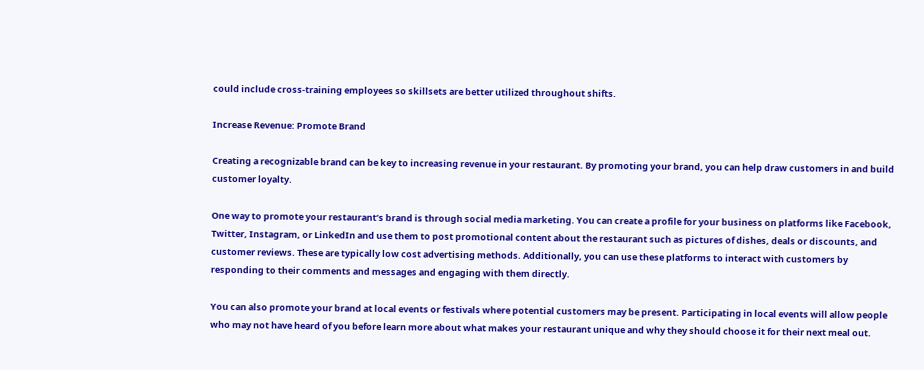could include cross-training employees so skillsets are better utilized throughout shifts.

Increase Revenue: Promote Brand

Creating a recognizable brand can be key to increasing revenue in your restaurant. By promoting your brand, you can help draw customers in and build customer loyalty.

One way to promote your restaurant’s brand is through social media marketing. You can create a profile for your business on platforms like Facebook, Twitter, Instagram, or LinkedIn and use them to post promotional content about the restaurant such as pictures of dishes, deals or discounts, and customer reviews. These are typically low cost advertising methods. Additionally, you can use these platforms to interact with customers by responding to their comments and messages and engaging with them directly.

You can also promote your brand at local events or festivals where potential customers may be present. Participating in local events will allow people who may not have heard of you before learn more about what makes your restaurant unique and why they should choose it for their next meal out.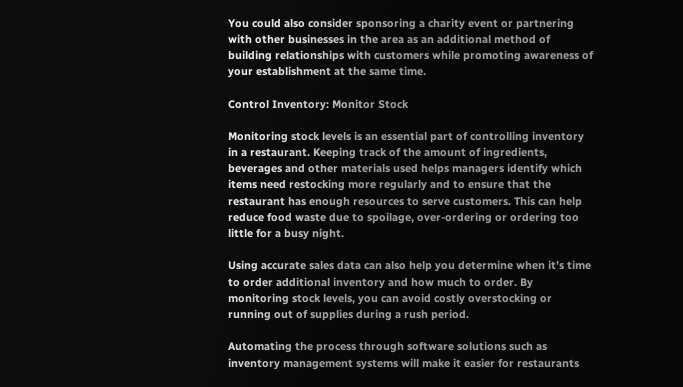You could also consider sponsoring a charity event or partnering with other businesses in the area as an additional method of building relationships with customers while promoting awareness of your establishment at the same time.

Control Inventory: Monitor Stock

Monitoring stock levels is an essential part of controlling inventory in a restaurant. Keeping track of the amount of ingredients, beverages and other materials used helps managers identify which items need restocking more regularly and to ensure that the restaurant has enough resources to serve customers. This can help reduce food waste due to spoilage, over-ordering or ordering too little for a busy night.

Using accurate sales data can also help you determine when it’s time to order additional inventory and how much to order. By monitoring stock levels, you can avoid costly overstocking or running out of supplies during a rush period.

Automating the process through software solutions such as inventory management systems will make it easier for restaurants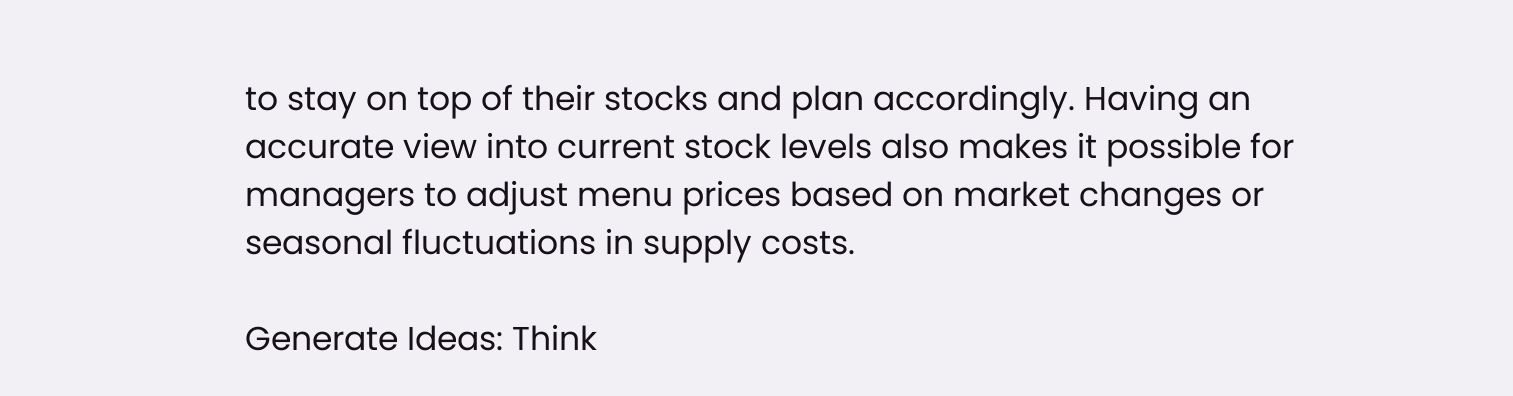to stay on top of their stocks and plan accordingly. Having an accurate view into current stock levels also makes it possible for managers to adjust menu prices based on market changes or seasonal fluctuations in supply costs.

Generate Ideas: Think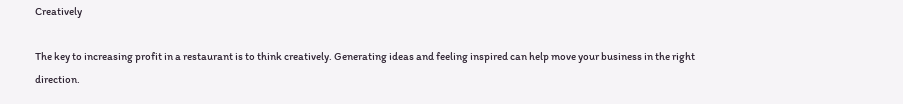Creatively

The key to increasing profit in a restaurant is to think creatively. Generating ideas and feeling inspired can help move your business in the right direction.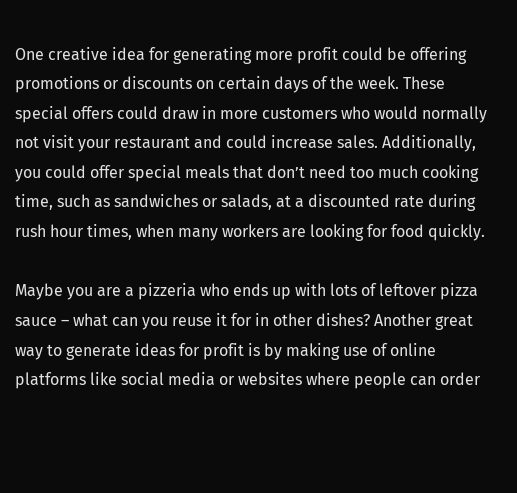One creative idea for generating more profit could be offering promotions or discounts on certain days of the week. These special offers could draw in more customers who would normally not visit your restaurant and could increase sales. Additionally, you could offer special meals that don’t need too much cooking time, such as sandwiches or salads, at a discounted rate during rush hour times, when many workers are looking for food quickly.

Maybe you are a pizzeria who ends up with lots of leftover pizza sauce – what can you reuse it for in other dishes? Another great way to generate ideas for profit is by making use of online platforms like social media or websites where people can order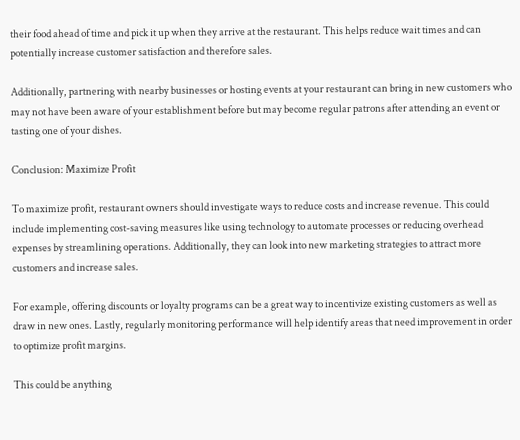their food ahead of time and pick it up when they arrive at the restaurant. This helps reduce wait times and can potentially increase customer satisfaction and therefore sales.

Additionally, partnering with nearby businesses or hosting events at your restaurant can bring in new customers who may not have been aware of your establishment before but may become regular patrons after attending an event or tasting one of your dishes.

Conclusion: Maximize Profit

To maximize profit, restaurant owners should investigate ways to reduce costs and increase revenue. This could include implementing cost-saving measures like using technology to automate processes or reducing overhead expenses by streamlining operations. Additionally, they can look into new marketing strategies to attract more customers and increase sales.

For example, offering discounts or loyalty programs can be a great way to incentivize existing customers as well as draw in new ones. Lastly, regularly monitoring performance will help identify areas that need improvement in order to optimize profit margins.

This could be anything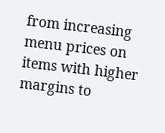from increasing menu prices on items with higher margins to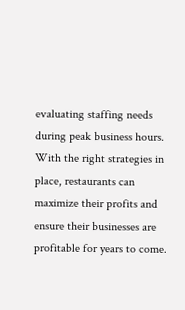evaluating staffing needs during peak business hours. With the right strategies in place, restaurants can maximize their profits and ensure their businesses are profitable for years to come.